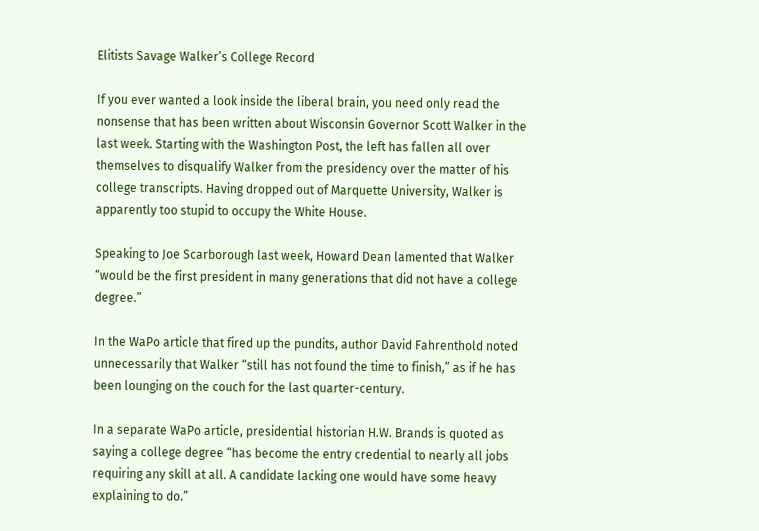Elitists Savage Walker’s College Record

If you ever wanted a look inside the liberal brain, you need only read the nonsense that has been written about Wisconsin Governor Scott Walker in the last week. Starting with the Washington Post, the left has fallen all over themselves to disqualify Walker from the presidency over the matter of his college transcripts. Having dropped out of Marquette University, Walker is apparently too stupid to occupy the White House.

Speaking to Joe Scarborough last week, Howard Dean lamented that Walker “would be the first president in many generations that did not have a college degree.”

In the WaPo article that fired up the pundits, author David Fahrenthold noted unnecessarily that Walker “still has not found the time to finish,” as if he has been lounging on the couch for the last quarter-century.

In a separate WaPo article, presidential historian H.W. Brands is quoted as saying a college degree “has become the entry credential to nearly all jobs requiring any skill at all. A candidate lacking one would have some heavy explaining to do.”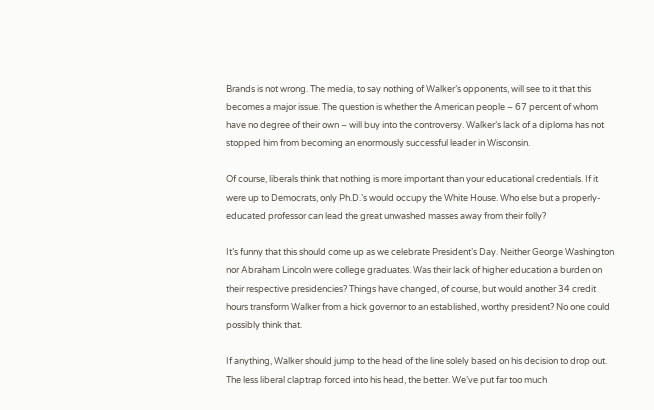Brands is not wrong. The media, to say nothing of Walker’s opponents, will see to it that this becomes a major issue. The question is whether the American people – 67 percent of whom have no degree of their own – will buy into the controversy. Walker’s lack of a diploma has not stopped him from becoming an enormously successful leader in Wisconsin.

Of course, liberals think that nothing is more important than your educational credentials. If it were up to Democrats, only Ph.D.’s would occupy the White House. Who else but a properly-educated professor can lead the great unwashed masses away from their folly?

It’s funny that this should come up as we celebrate President’s Day. Neither George Washington nor Abraham Lincoln were college graduates. Was their lack of higher education a burden on their respective presidencies? Things have changed, of course, but would another 34 credit hours transform Walker from a hick governor to an established, worthy president? No one could possibly think that.

If anything, Walker should jump to the head of the line solely based on his decision to drop out. The less liberal claptrap forced into his head, the better. We’ve put far too much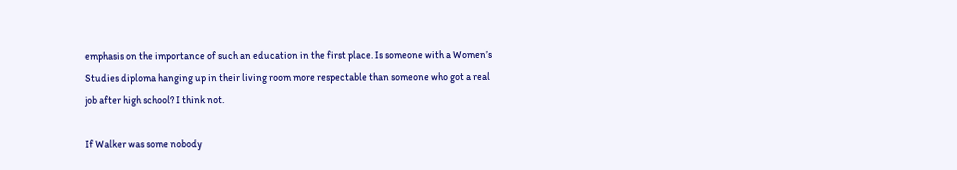emphasis on the importance of such an education in the first place. Is someone with a Women’s Studies diploma hanging up in their living room more respectable than someone who got a real job after high school? I think not.

If Walker was some nobody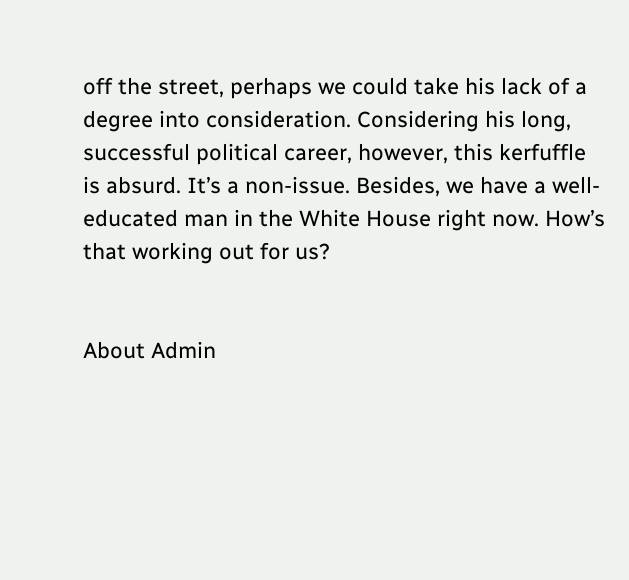off the street, perhaps we could take his lack of a degree into consideration. Considering his long, successful political career, however, this kerfuffle is absurd. It’s a non-issue. Besides, we have a well-educated man in the White House right now. How’s that working out for us?


About Admin